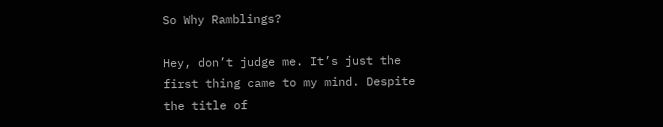So Why Ramblings?

Hey, don’t judge me. It’s just the first thing came to my mind. Despite the title of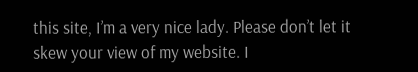this site, I’m a very nice lady. Please don’t let it skew your view of my website. I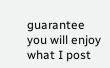guarantee you will enjoy what I post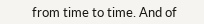from time to time. And of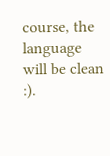course, the language will be clean :).